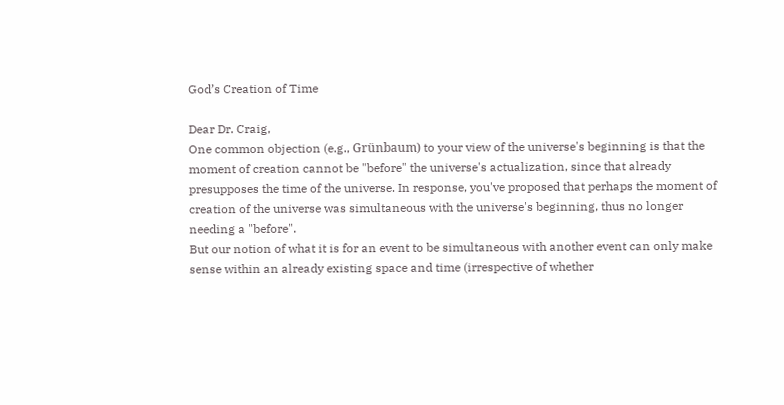God’s Creation of Time

Dear Dr. Craig,
One common objection (e.g., Grünbaum) to your view of the universe's beginning is that the moment of creation cannot be "before" the universe's actualization, since that already presupposes the time of the universe. In response, you've proposed that perhaps the moment of creation of the universe was simultaneous with the universe's beginning, thus no longer needing a "before".
But our notion of what it is for an event to be simultaneous with another event can only make sense within an already existing space and time (irrespective of whether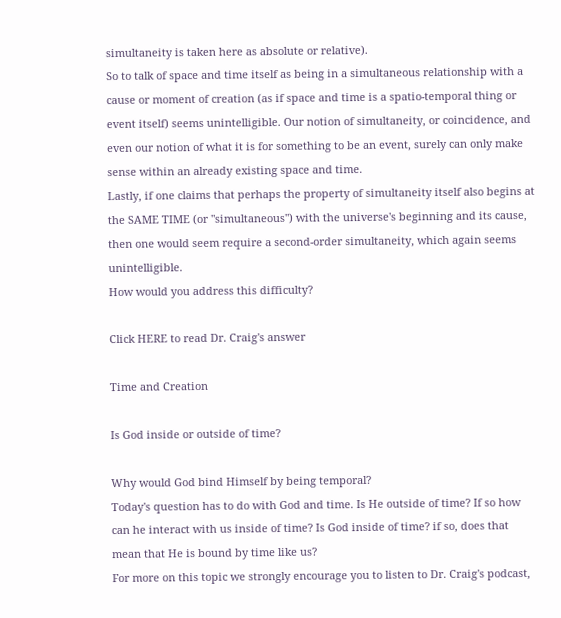simultaneity is taken here as absolute or relative).
So to talk of space and time itself as being in a simultaneous relationship with a cause or moment of creation (as if space and time is a spatio-temporal thing or event itself) seems unintelligible. Our notion of simultaneity, or coincidence, and even our notion of what it is for something to be an event, surely can only make sense within an already existing space and time.
Lastly, if one claims that perhaps the property of simultaneity itself also begins at the SAME TIME (or "simultaneous") with the universe's beginning and its cause, then one would seem require a second-order simultaneity, which again seems unintelligible.
How would you address this difficulty?

Click HERE to read Dr. Craig's answer

Time and Creation

Is God inside or outside of time?

Why would God bind Himself by being temporal?
Today's question has to do with God and time. Is He outside of time? If so how can he interact with us inside of time? Is God inside of time? if so, does that mean that He is bound by time like us?
For more on this topic we strongly encourage you to listen to Dr. Craig's podcast,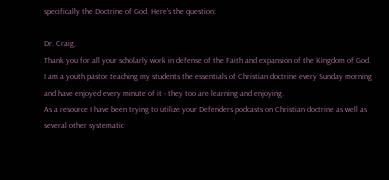specifically the Doctrine of God. Here's the question:

Dr. Craig,
Thank you for all your scholarly work in defense of the Faith and expansion of the Kingdom of God.
I am a youth pastor teaching my students the essentials of Christian doctrine every Sunday morning and have enjoyed every minute of it - they too are learning and enjoying.
As a resource I have been trying to utilize your Defenders podcasts on Christian doctrine as well as several other systematic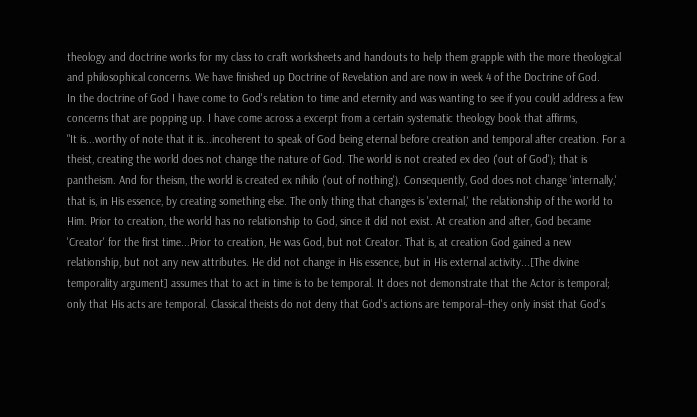theology and doctrine works for my class to craft worksheets and handouts to help them grapple with the more theological and philosophical concerns. We have finished up Doctrine of Revelation and are now in week 4 of the Doctrine of God.
In the doctrine of God I have come to God's relation to time and eternity and was wanting to see if you could address a few concerns that are popping up. I have come across a excerpt from a certain systematic theology book that affirms,
"It is...worthy of note that it is...incoherent to speak of God being eternal before creation and temporal after creation. For a theist, creating the world does not change the nature of God. The world is not created ex deo ('out of God'); that is pantheism. And for theism, the world is created ex nihilo ('out of nothing'). Consequently, God does not change 'internally,' that is, in His essence, by creating something else. The only thing that changes is 'external,' the relationship of the world to Him. Prior to creation, the world has no relationship to God, since it did not exist. At creation and after, God became 'Creator' for the first time...Prior to creation, He was God, but not Creator. That is, at creation God gained a new relationship, but not any new attributes. He did not change in His essence, but in His external activity...[The divine temporality argument] assumes that to act in time is to be temporal. It does not demonstrate that the Actor is temporal; only that His acts are temporal. Classical theists do not deny that God's actions are temporal--they only insist that God's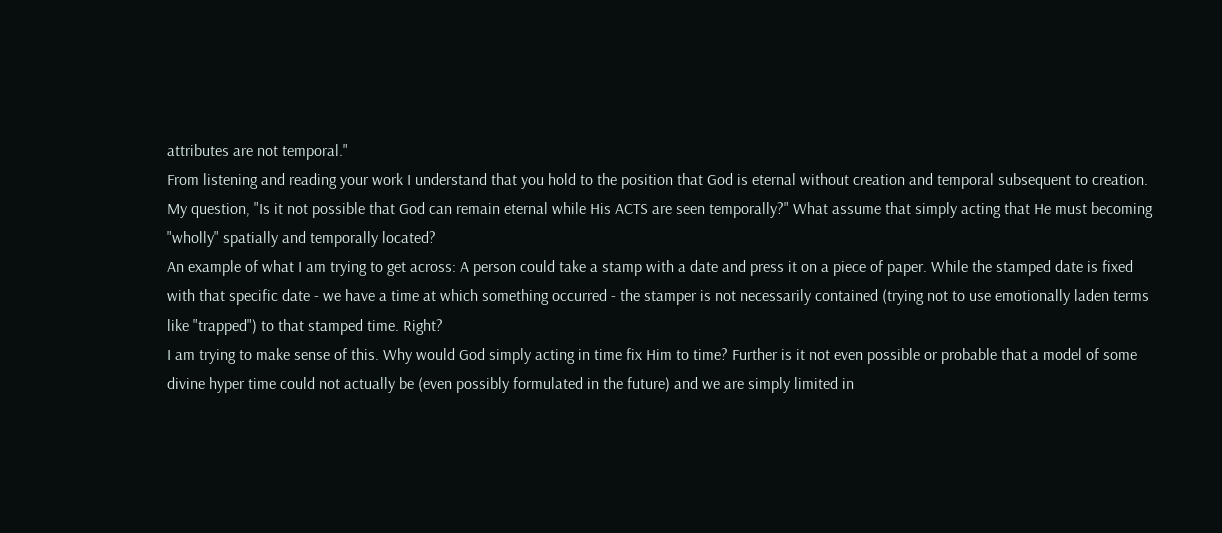attributes are not temporal."
From listening and reading your work I understand that you hold to the position that God is eternal without creation and temporal subsequent to creation. My question, "Is it not possible that God can remain eternal while His ACTS are seen temporally?" What assume that simply acting that He must becoming "wholly" spatially and temporally located?
An example of what I am trying to get across: A person could take a stamp with a date and press it on a piece of paper. While the stamped date is fixed with that specific date - we have a time at which something occurred - the stamper is not necessarily contained (trying not to use emotionally laden terms like "trapped") to that stamped time. Right?
I am trying to make sense of this. Why would God simply acting in time fix Him to time? Further is it not even possible or probable that a model of some divine hyper time could not actually be (even possibly formulated in the future) and we are simply limited in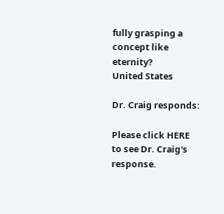fully grasping a concept like eternity?
United States

Dr. Craig responds:

Please click HERE to see Dr. Craig's response.